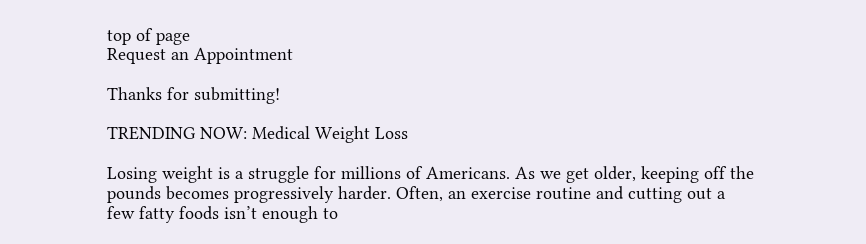top of page
Request an Appointment

Thanks for submitting!

TRENDING NOW: Medical Weight Loss

Losing weight is a struggle for millions of Americans. As we get older, keeping off the pounds becomes progressively harder. Often, an exercise routine and cutting out a few fatty foods isn’t enough to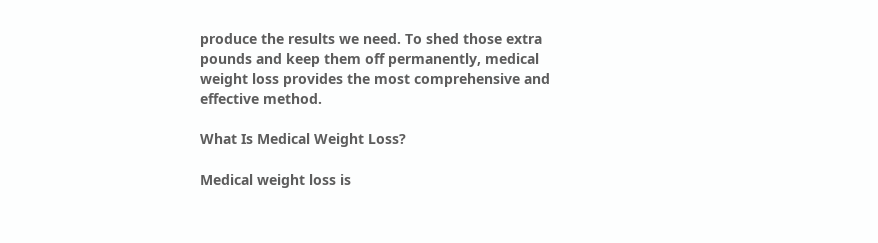produce the results we need. To shed those extra pounds and keep them off permanently, medical weight loss provides the most comprehensive and effective method.

What Is Medical Weight Loss?

Medical weight loss is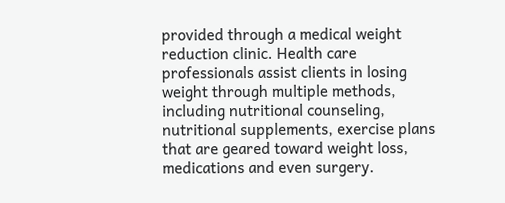provided through a medical weight reduction clinic. Health care professionals assist clients in losing weight through multiple methods, including nutritional counseling, nutritional supplements, exercise plans that are geared toward weight loss, medications and even surgery.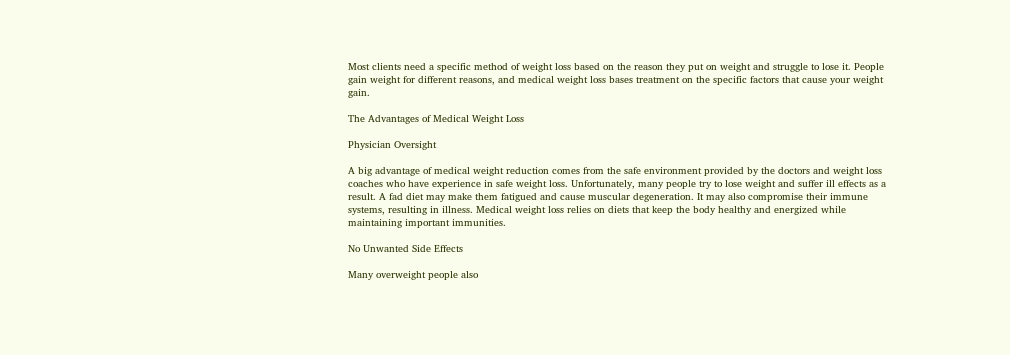Most clients need a specific method of weight loss based on the reason they put on weight and struggle to lose it. People gain weight for different reasons, and medical weight loss bases treatment on the specific factors that cause your weight gain.

The Advantages of Medical Weight Loss

Physician Oversight

A big advantage of medical weight reduction comes from the safe environment provided by the doctors and weight loss coaches who have experience in safe weight loss. Unfortunately, many people try to lose weight and suffer ill effects as a result. A fad diet may make them fatigued and cause muscular degeneration. It may also compromise their immune systems, resulting in illness. Medical weight loss relies on diets that keep the body healthy and energized while maintaining important immunities.

No Unwanted Side Effects

Many overweight people also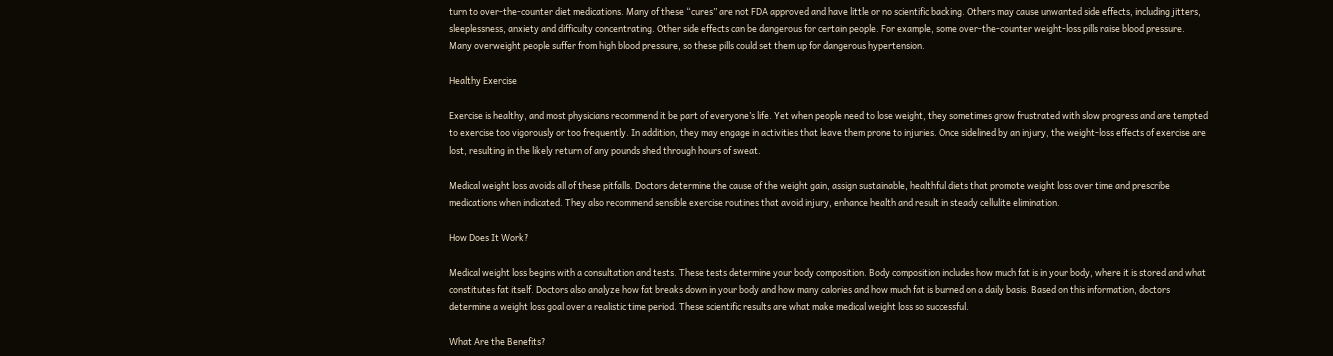turn to over-the-counter diet medications. Many of these “cures” are not FDA approved and have little or no scientific backing. Others may cause unwanted side effects, including jitters, sleeplessness, anxiety and difficulty concentrating. Other side effects can be dangerous for certain people. For example, some over-the-counter weight-loss pills raise blood pressure. Many overweight people suffer from high blood pressure, so these pills could set them up for dangerous hypertension.

Healthy Exercise

Exercise is healthy, and most physicians recommend it be part of everyone’s life. Yet when people need to lose weight, they sometimes grow frustrated with slow progress and are tempted to exercise too vigorously or too frequently. In addition, they may engage in activities that leave them prone to injuries. Once sidelined by an injury, the weight-loss effects of exercise are lost, resulting in the likely return of any pounds shed through hours of sweat.

Medical weight loss avoids all of these pitfalls. Doctors determine the cause of the weight gain, assign sustainable, healthful diets that promote weight loss over time and prescribe medications when indicated. They also recommend sensible exercise routines that avoid injury, enhance health and result in steady cellulite elimination.

How Does It Work?

Medical weight loss begins with a consultation and tests. These tests determine your body composition. Body composition includes how much fat is in your body, where it is stored and what constitutes fat itself. Doctors also analyze how fat breaks down in your body and how many calories and how much fat is burned on a daily basis. Based on this information, doctors determine a weight loss goal over a realistic time period. These scientific results are what make medical weight loss so successful.

What Are the Benefits?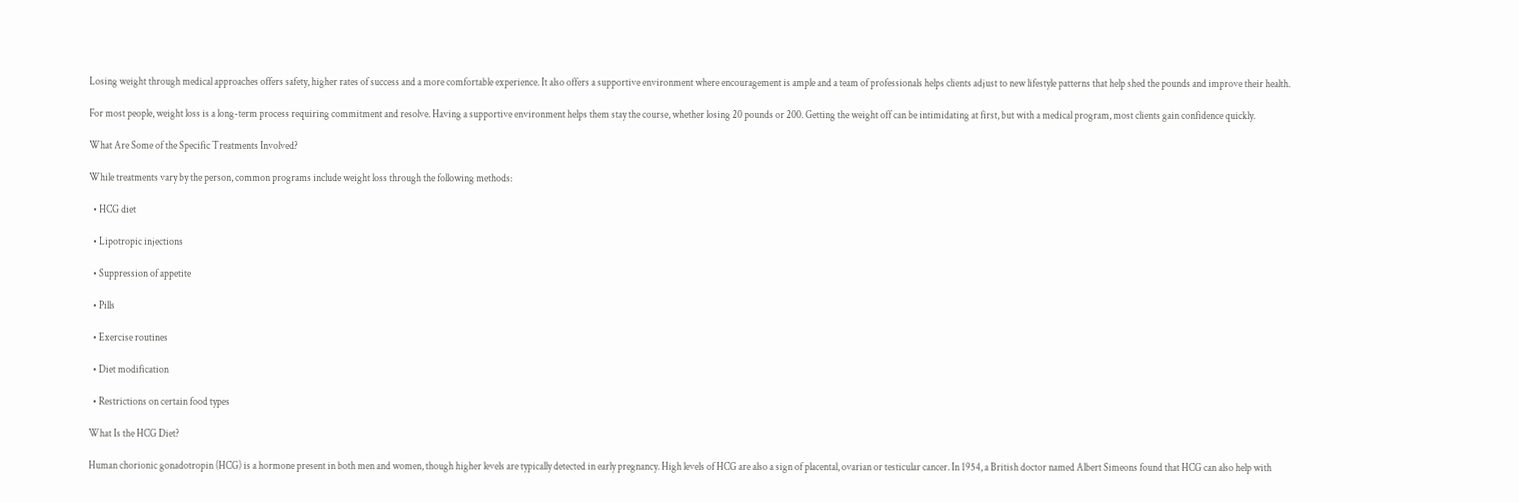Losing weight through medical approaches offers safety, higher rates of success and a more comfortable experience. It also offers a supportive environment where encouragement is ample and a team of professionals helps clients adjust to new lifestyle patterns that help shed the pounds and improve their health.

For most people, weight loss is a long-term process requiring commitment and resolve. Having a supportive environment helps them stay the course, whether losing 20 pounds or 200. Getting the weight off can be intimidating at first, but with a medical program, most clients gain confidence quickly.

What Are Some of the Specific Treatments Involved?

While treatments vary by the person, common programs include weight loss through the following methods:

  • HCG diet

  • Lipotropic injections

  • Suppression of appetite

  • Pills

  • Exercise routines

  • Diet modification

  • Restrictions on certain food types

What Is the HCG Diet?

Human chorionic gonadotropin (HCG) is a hormone present in both men and women, though higher levels are typically detected in early pregnancy. High levels of HCG are also a sign of placental, ovarian or testicular cancer. In 1954, a British doctor named Albert Simeons found that HCG can also help with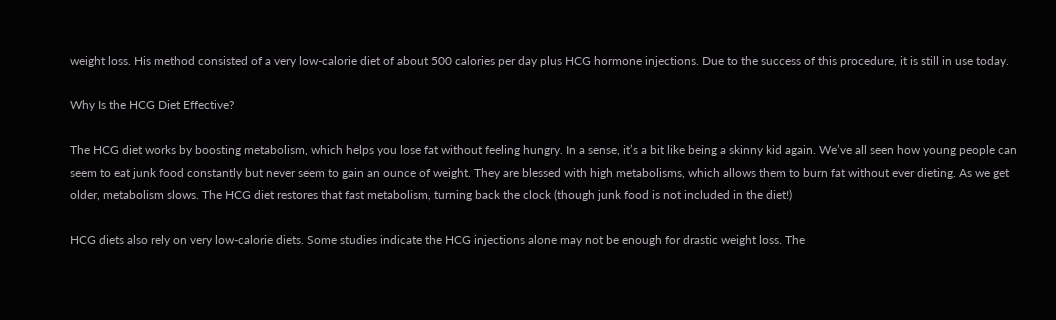weight loss. His method consisted of a very low-calorie diet of about 500 calories per day plus HCG hormone injections. Due to the success of this procedure, it is still in use today.

Why Is the HCG Diet Effective?

The HCG diet works by boosting metabolism, which helps you lose fat without feeling hungry. In a sense, it’s a bit like being a skinny kid again. We’ve all seen how young people can seem to eat junk food constantly but never seem to gain an ounce of weight. They are blessed with high metabolisms, which allows them to burn fat without ever dieting. As we get older, metabolism slows. The HCG diet restores that fast metabolism, turning back the clock (though junk food is not included in the diet!)

HCG diets also rely on very low-calorie diets. Some studies indicate the HCG injections alone may not be enough for drastic weight loss. The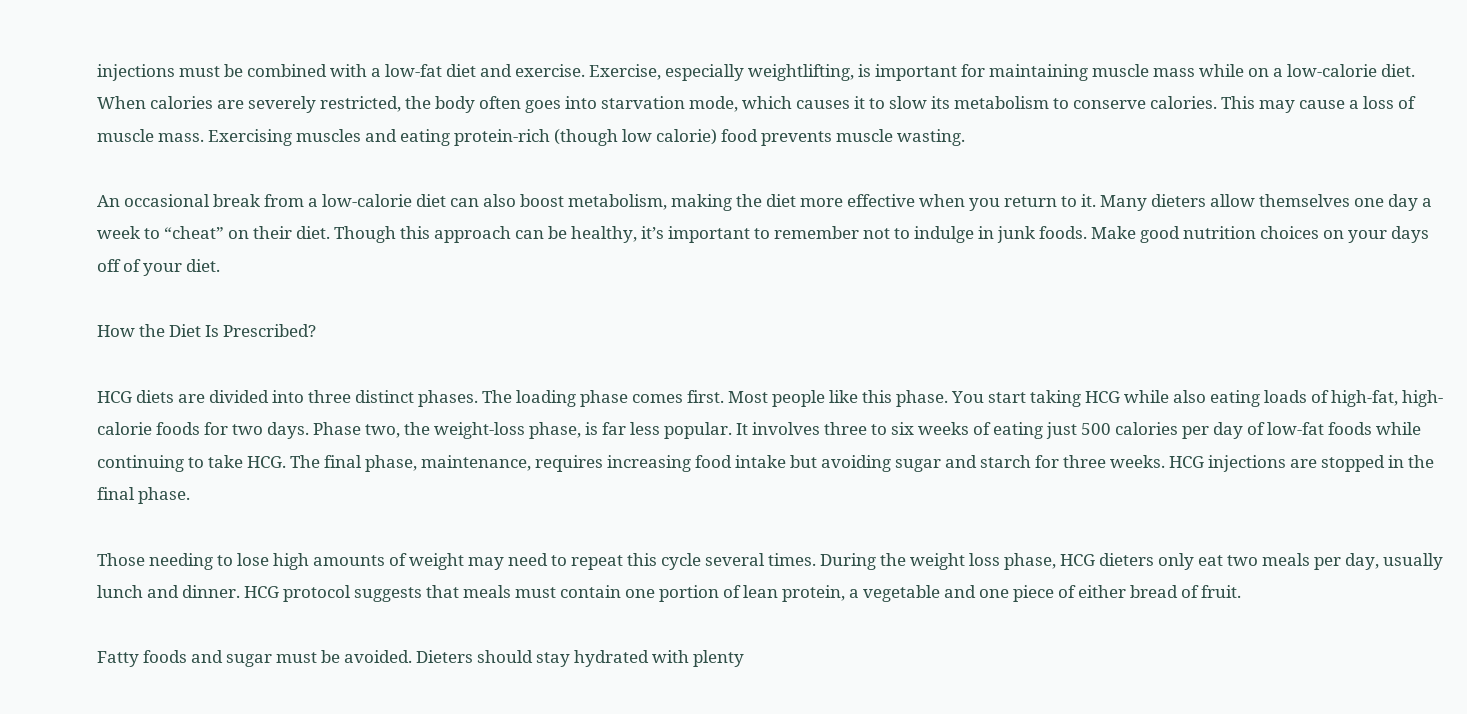injections must be combined with a low-fat diet and exercise. Exercise, especially weightlifting, is important for maintaining muscle mass while on a low-calorie diet. When calories are severely restricted, the body often goes into starvation mode, which causes it to slow its metabolism to conserve calories. This may cause a loss of muscle mass. Exercising muscles and eating protein-rich (though low calorie) food prevents muscle wasting.

An occasional break from a low-calorie diet can also boost metabolism, making the diet more effective when you return to it. Many dieters allow themselves one day a week to “cheat” on their diet. Though this approach can be healthy, it’s important to remember not to indulge in junk foods. Make good nutrition choices on your days off of your diet.

How the Diet Is Prescribed?

HCG diets are divided into three distinct phases. The loading phase comes first. Most people like this phase. You start taking HCG while also eating loads of high-fat, high-calorie foods for two days. Phase two, the weight-loss phase, is far less popular. It involves three to six weeks of eating just 500 calories per day of low-fat foods while continuing to take HCG. The final phase, maintenance, requires increasing food intake but avoiding sugar and starch for three weeks. HCG injections are stopped in the final phase.

Those needing to lose high amounts of weight may need to repeat this cycle several times. During the weight loss phase, HCG dieters only eat two meals per day, usually lunch and dinner. HCG protocol suggests that meals must contain one portion of lean protein, a vegetable and one piece of either bread of fruit.

Fatty foods and sugar must be avoided. Dieters should stay hydrated with plenty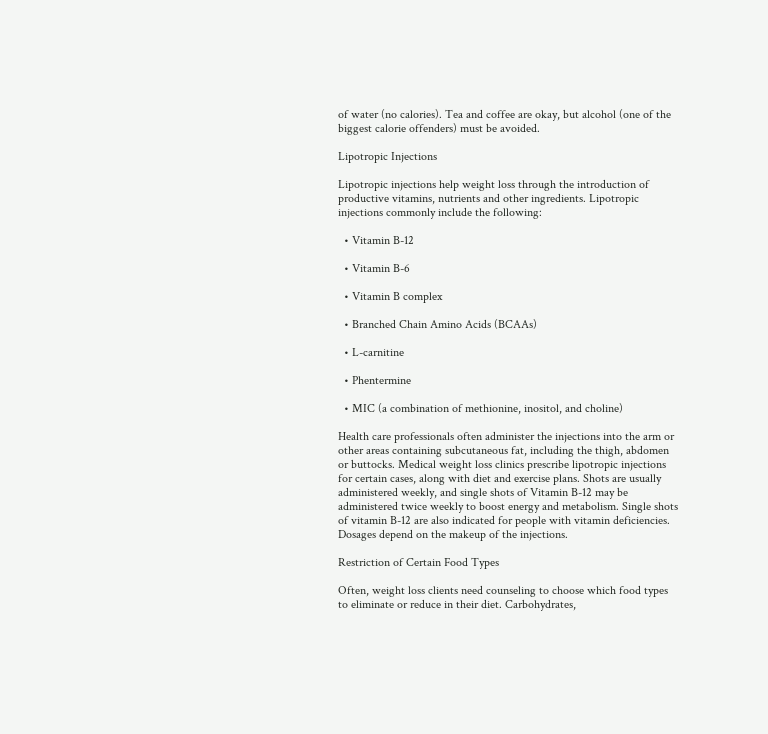of water (no calories). Tea and coffee are okay, but alcohol (one of the biggest calorie offenders) must be avoided.

Lipotropic Injections

Lipotropic injections help weight loss through the introduction of productive vitamins, nutrients and other ingredients. Lipotropic injections commonly include the following:

  • Vitamin B-12

  • Vitamin B-6

  • Vitamin B complex

  • Branched Chain Amino Acids (BCAAs)

  • L-carnitine

  • Phentermine

  • MIC (a combination of methionine, inositol, and choline)

Health care professionals often administer the injections into the arm or other areas containing subcutaneous fat, including the thigh, abdomen or buttocks. Medical weight loss clinics prescribe lipotropic injections for certain cases, along with diet and exercise plans. Shots are usually administered weekly, and single shots of Vitamin B-12 may be administered twice weekly to boost energy and metabolism. Single shots of vitamin B-12 are also indicated for people with vitamin deficiencies. Dosages depend on the makeup of the injections.

Restriction of Certain Food Types

Often, weight loss clients need counseling to choose which food types to eliminate or reduce in their diet. Carbohydrates,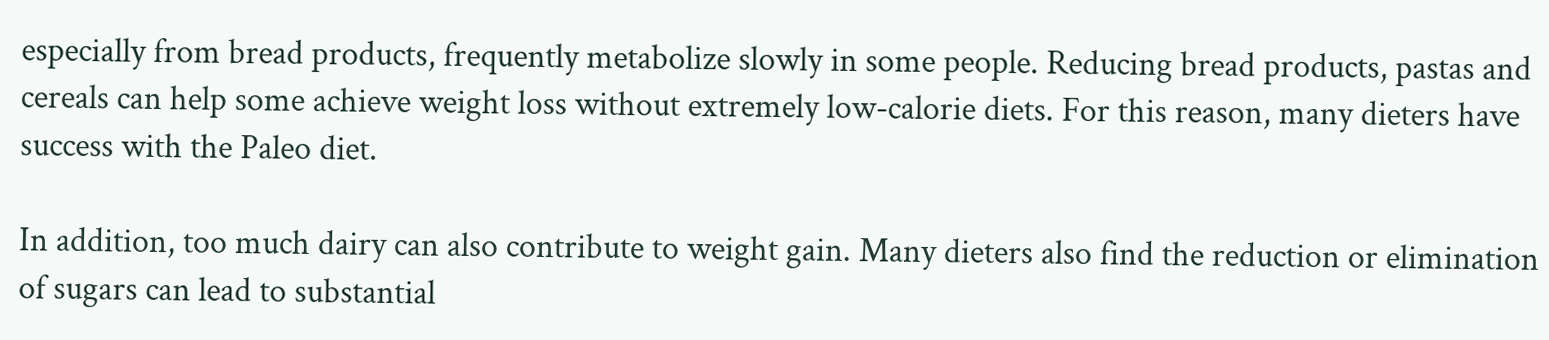especially from bread products, frequently metabolize slowly in some people. Reducing bread products, pastas and cereals can help some achieve weight loss without extremely low-calorie diets. For this reason, many dieters have success with the Paleo diet.

In addition, too much dairy can also contribute to weight gain. Many dieters also find the reduction or elimination of sugars can lead to substantial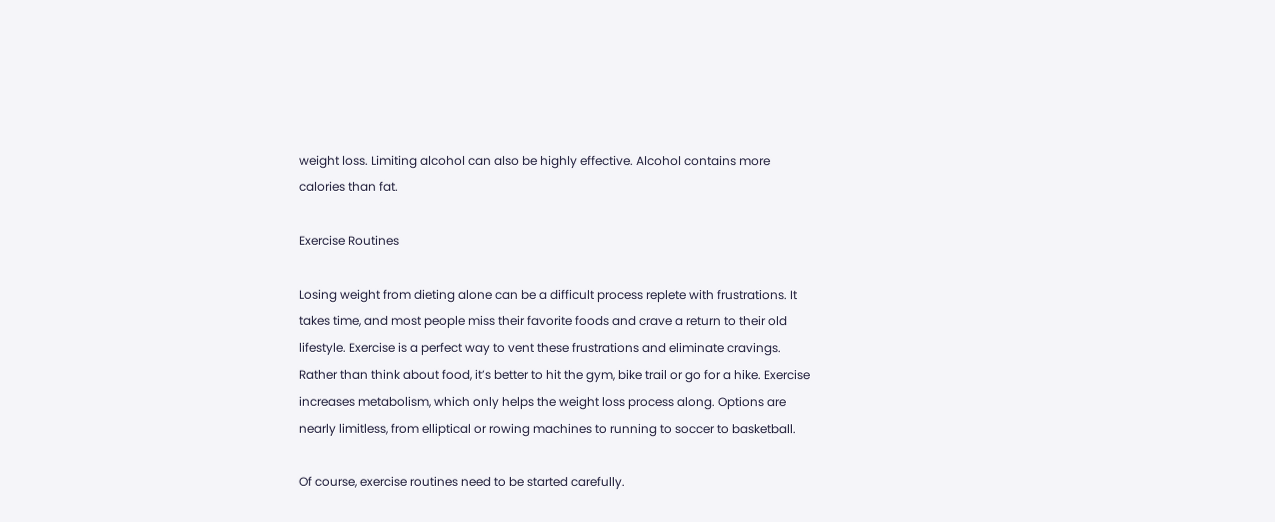weight loss. Limiting alcohol can also be highly effective. Alcohol contains more calories than fat.

Exercise Routines

Losing weight from dieting alone can be a difficult process replete with frustrations. It takes time, and most people miss their favorite foods and crave a return to their old lifestyle. Exercise is a perfect way to vent these frustrations and eliminate cravings. Rather than think about food, it’s better to hit the gym, bike trail or go for a hike. Exercise increases metabolism, which only helps the weight loss process along. Options are nearly limitless, from elliptical or rowing machines to running to soccer to basketball.

Of course, exercise routines need to be started carefully.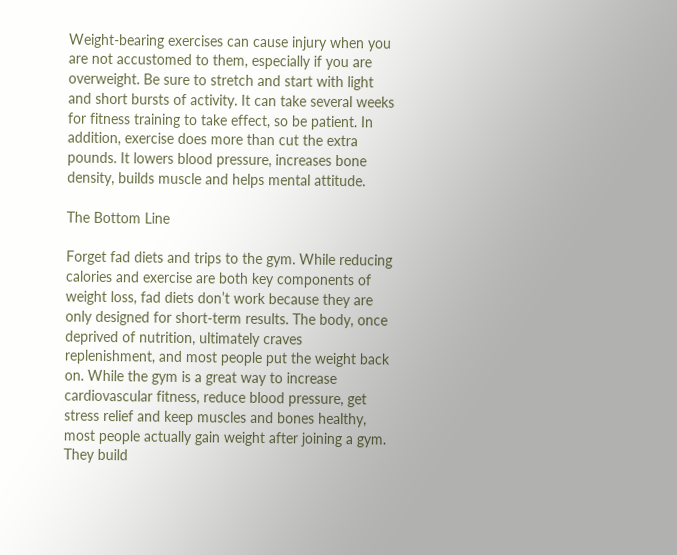Weight-bearing exercises can cause injury when you are not accustomed to them, especially if you are overweight. Be sure to stretch and start with light and short bursts of activity. It can take several weeks for fitness training to take effect, so be patient. In addition, exercise does more than cut the extra pounds. It lowers blood pressure, increases bone density, builds muscle and helps mental attitude.

The Bottom Line

Forget fad diets and trips to the gym. While reducing calories and exercise are both key components of weight loss, fad diets don’t work because they are only designed for short-term results. The body, once deprived of nutrition, ultimately craves replenishment, and most people put the weight back on. While the gym is a great way to increase cardiovascular fitness, reduce blood pressure, get stress relief and keep muscles and bones healthy, most people actually gain weight after joining a gym. They build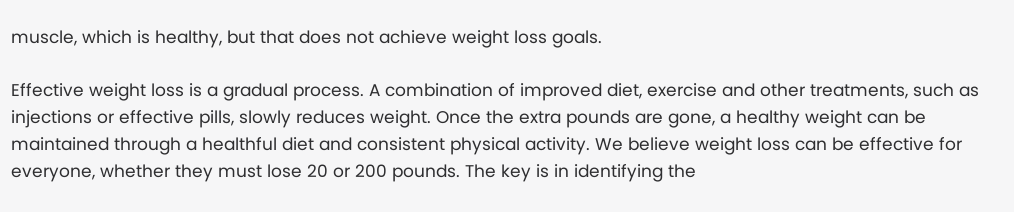muscle, which is healthy, but that does not achieve weight loss goals.

Effective weight loss is a gradual process. A combination of improved diet, exercise and other treatments, such as injections or effective pills, slowly reduces weight. Once the extra pounds are gone, a healthy weight can be maintained through a healthful diet and consistent physical activity. We believe weight loss can be effective for everyone, whether they must lose 20 or 200 pounds. The key is in identifying the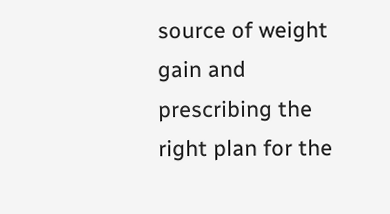source of weight gain and prescribing the right plan for the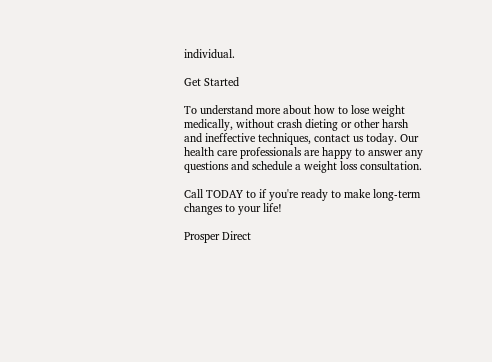individual.

Get Started

To understand more about how to lose weight medically, without crash dieting or other harsh and ineffective techniques, contact us today. Our health care professionals are happy to answer any questions and schedule a weight loss consultation.

Call TODAY to if you're ready to make long-term changes to your life!

Prosper Direct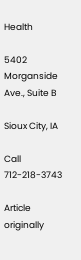Health

5402 Morganside Ave., Suite B

Sioux City, IA

Call 712-218-3743

Article originally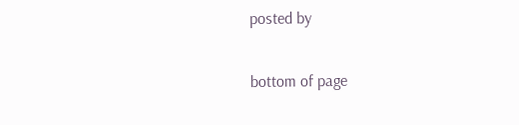posted by


bottom of page